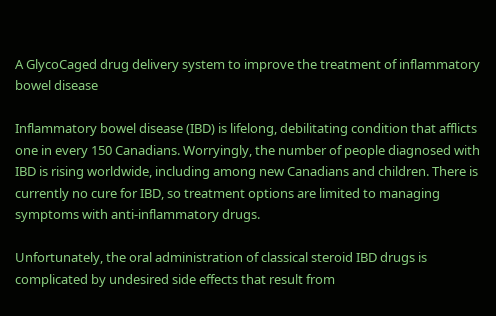A GlycoCaged drug delivery system to improve the treatment of inflammatory bowel disease

Inflammatory bowel disease (IBD) is lifelong, debilitating condition that afflicts one in every 150 Canadians. Worryingly, the number of people diagnosed with IBD is rising worldwide, including among new Canadians and children. There is currently no cure for IBD, so treatment options are limited to managing symptoms with anti-inflammatory drugs.

Unfortunately, the oral administration of classical steroid IBD drugs is complicated by undesired side effects that result from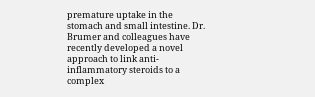premature uptake in the stomach and small intestine. Dr. Brumer and colleagues have recently developed a novel approach to link anti-inflammatory steroids to a complex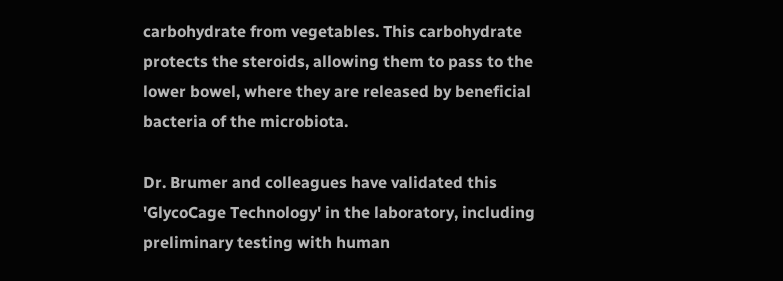carbohydrate from vegetables. This carbohydrate protects the steroids, allowing them to pass to the lower bowel, where they are released by beneficial bacteria of the microbiota.

Dr. Brumer and colleagues have validated this 'GlycoCage Technology' in the laboratory, including preliminary testing with human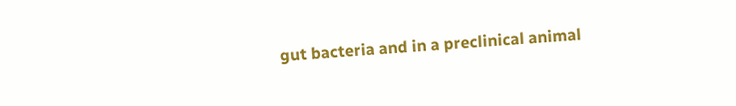gut bacteria and in a preclinical animal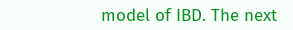model of IBD. The next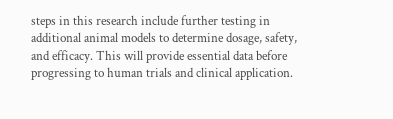steps in this research include further testing in additional animal models to determine dosage, safety, and efficacy. This will provide essential data before progressing to human trials and clinical application.